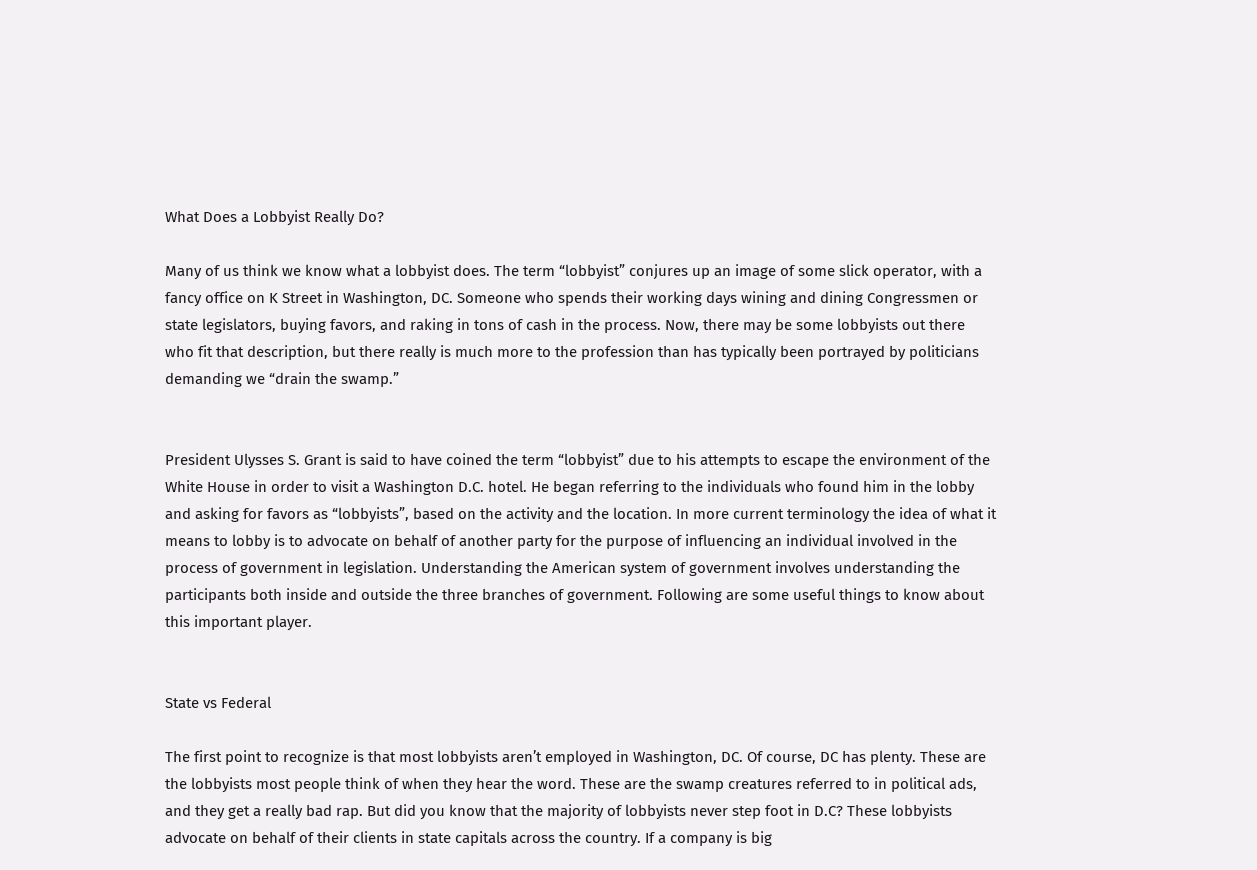What Does a Lobbyist Really Do?

Many of us think we know what a lobbyist does. The term “lobbyist” conjures up an image of some slick operator, with a fancy office on K Street in Washington, DC. Someone who spends their working days wining and dining Congressmen or state legislators, buying favors, and raking in tons of cash in the process. Now, there may be some lobbyists out there who fit that description, but there really is much more to the profession than has typically been portrayed by politicians demanding we “drain the swamp.”


President Ulysses S. Grant is said to have coined the term “lobbyist” due to his attempts to escape the environment of the White House in order to visit a Washington D.C. hotel. He began referring to the individuals who found him in the lobby and asking for favors as “lobbyists”, based on the activity and the location. In more current terminology the idea of what it means to lobby is to advocate on behalf of another party for the purpose of influencing an individual involved in the process of government in legislation. Understanding the American system of government involves understanding the participants both inside and outside the three branches of government. Following are some useful things to know about this important player.


State vs Federal

The first point to recognize is that most lobbyists aren’t employed in Washington, DC. Of course, DC has plenty. These are the lobbyists most people think of when they hear the word. These are the swamp creatures referred to in political ads, and they get a really bad rap. But did you know that the majority of lobbyists never step foot in D.C? These lobbyists advocate on behalf of their clients in state capitals across the country. If a company is big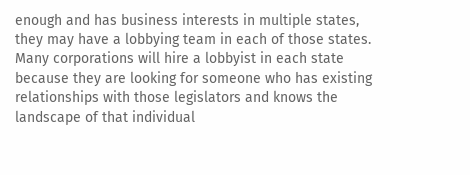enough and has business interests in multiple states, they may have a lobbying team in each of those states. Many corporations will hire a lobbyist in each state because they are looking for someone who has existing relationships with those legislators and knows the landscape of that individual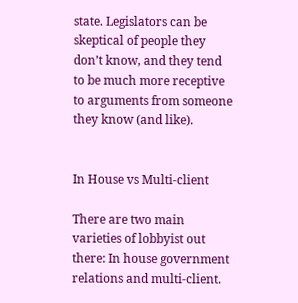state. Legislators can be skeptical of people they don’t know, and they tend to be much more receptive to arguments from someone they know (and like).


In House vs Multi-client

There are two main varieties of lobbyist out there: In house government relations and multi-client.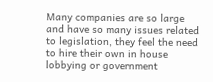Many companies are so large and have so many issues related to legislation, they feel the need to hire their own in house lobbying or government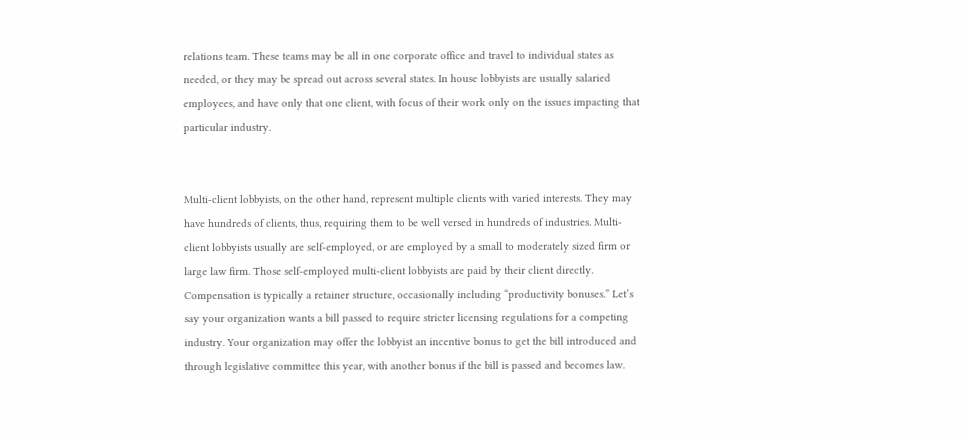relations team. These teams may be all in one corporate office and travel to individual states as needed, or they may be spread out across several states. In house lobbyists are usually salaried employees, and have only that one client, with focus of their work only on the issues impacting that particular industry.


Multi-client lobbyists, on the other hand, represent multiple clients with varied interests. They may have hundreds of clients, thus, requiring them to be well versed in hundreds of industries. Multi-client lobbyists usually are self-employed, or are employed by a small to moderately sized firm or large law firm. Those self-employed multi-client lobbyists are paid by their client directly. Compensation is typically a retainer structure, occasionally including “productivity bonuses.” Let’s say your organization wants a bill passed to require stricter licensing regulations for a competing industry. Your organization may offer the lobbyist an incentive bonus to get the bill introduced and through legislative committee this year, with another bonus if the bill is passed and becomes law.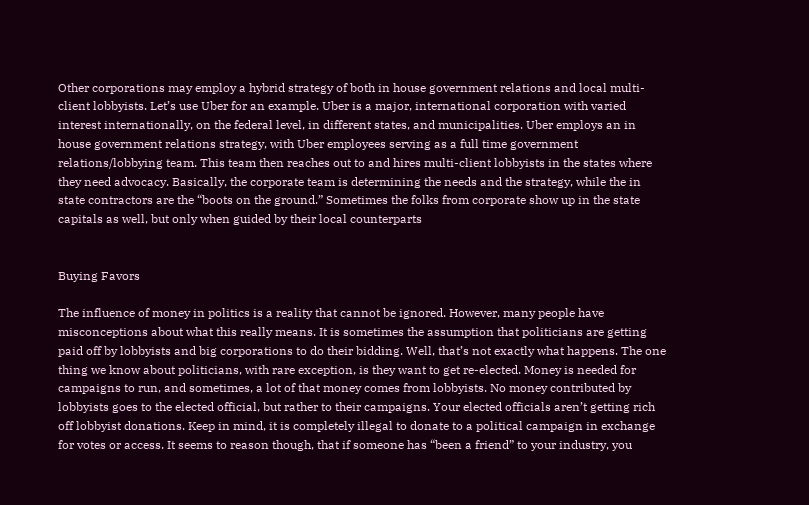Other corporations may employ a hybrid strategy of both in house government relations and local multi-client lobbyists. Let’s use Uber for an example. Uber is a major, international corporation with varied interest internationally, on the federal level, in different states, and municipalities. Uber employs an in house government relations strategy, with Uber employees serving as a full time government relations/lobbying team. This team then reaches out to and hires multi-client lobbyists in the states where they need advocacy. Basically, the corporate team is determining the needs and the strategy, while the in state contractors are the “boots on the ground.” Sometimes the folks from corporate show up in the state capitals as well, but only when guided by their local counterparts


Buying Favors

The influence of money in politics is a reality that cannot be ignored. However, many people have misconceptions about what this really means. It is sometimes the assumption that politicians are getting paid off by lobbyists and big corporations to do their bidding. Well, that’s not exactly what happens. The one thing we know about politicians, with rare exception, is they want to get re-elected. Money is needed for campaigns to run, and sometimes, a lot of that money comes from lobbyists. No money contributed by lobbyists goes to the elected official, but rather to their campaigns. Your elected officials aren’t getting rich off lobbyist donations. Keep in mind, it is completely illegal to donate to a political campaign in exchange for votes or access. It seems to reason though, that if someone has “been a friend” to your industry, you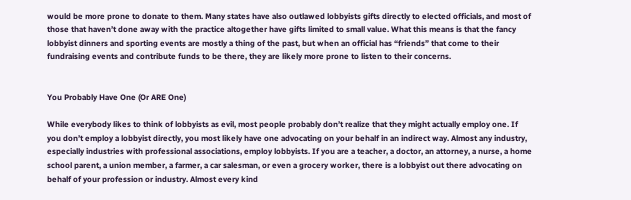would be more prone to donate to them. Many states have also outlawed lobbyists gifts directly to elected officials, and most of those that haven’t done away with the practice altogether have gifts limited to small value. What this means is that the fancy lobbyist dinners and sporting events are mostly a thing of the past, but when an official has “friends” that come to their fundraising events and contribute funds to be there, they are likely more prone to listen to their concerns.


You Probably Have One (Or ARE One)

While everybody likes to think of lobbyists as evil, most people probably don’t realize that they might actually employ one. If you don’t employ a lobbyist directly, you most likely have one advocating on your behalf in an indirect way. Almost any industry, especially industries with professional associations, employ lobbyists. If you are a teacher, a doctor, an attorney, a nurse, a home school parent, a union member, a farmer, a car salesman, or even a grocery worker, there is a lobbyist out there advocating on behalf of your profession or industry. Almost every kind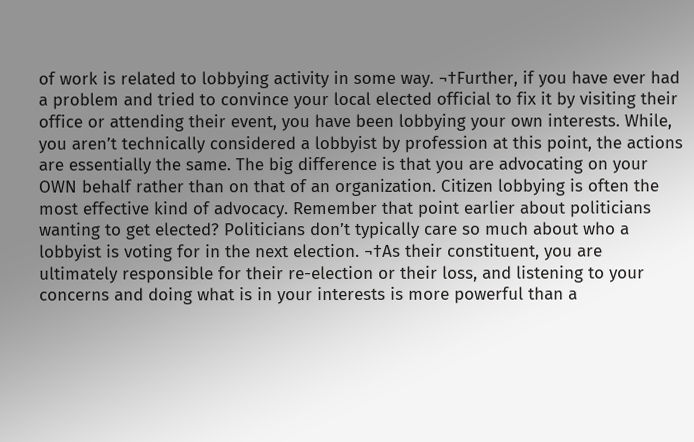of work is related to lobbying activity in some way. ¬†Further, if you have ever had a problem and tried to convince your local elected official to fix it by visiting their office or attending their event, you have been lobbying your own interests. While, you aren’t technically considered a lobbyist by profession at this point, the actions are essentially the same. The big difference is that you are advocating on your OWN behalf rather than on that of an organization. Citizen lobbying is often the most effective kind of advocacy. Remember that point earlier about politicians wanting to get elected? Politicians don’t typically care so much about who a lobbyist is voting for in the next election. ¬†As their constituent, you are ultimately responsible for their re-election or their loss, and listening to your concerns and doing what is in your interests is more powerful than a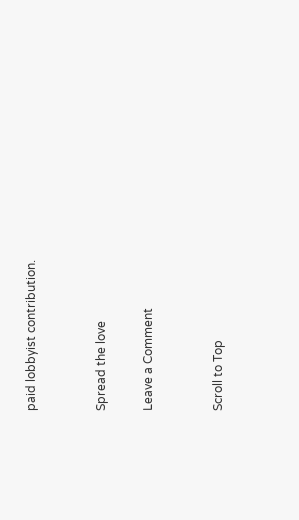paid lobbyist contribution.


Spread the love

Leave a Comment


Scroll to Top